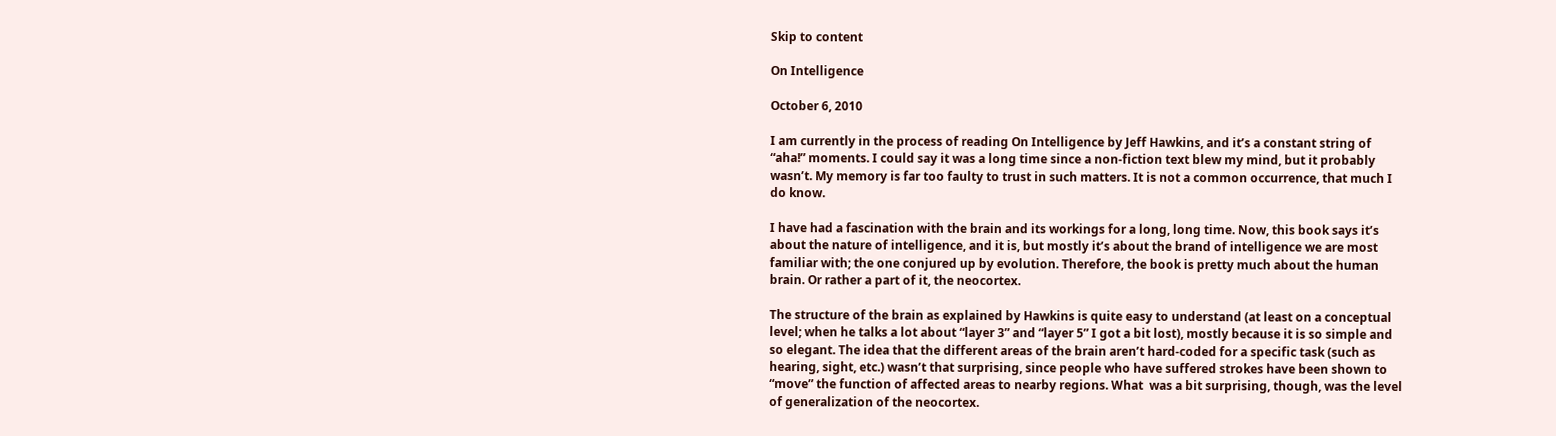Skip to content

On Intelligence

October 6, 2010

I am currently in the process of reading On Intelligence by Jeff Hawkins, and it’s a constant string of “aha!” moments. I could say it was a long time since a non-fiction text blew my mind, but it probably wasn’t. My memory is far too faulty to trust in such matters. It is not a common occurrence, that much I do know.

I have had a fascination with the brain and its workings for a long, long time. Now, this book says it’s about the nature of intelligence, and it is, but mostly it’s about the brand of intelligence we are most familiar with; the one conjured up by evolution. Therefore, the book is pretty much about the human brain. Or rather a part of it, the neocortex.

The structure of the brain as explained by Hawkins is quite easy to understand (at least on a conceptual level; when he talks a lot about “layer 3” and “layer 5” I got a bit lost), mostly because it is so simple and so elegant. The idea that the different areas of the brain aren’t hard-coded for a specific task (such as hearing, sight, etc.) wasn’t that surprising, since people who have suffered strokes have been shown to “move” the function of affected areas to nearby regions. What  was a bit surprising, though, was the level of generalization of the neocortex.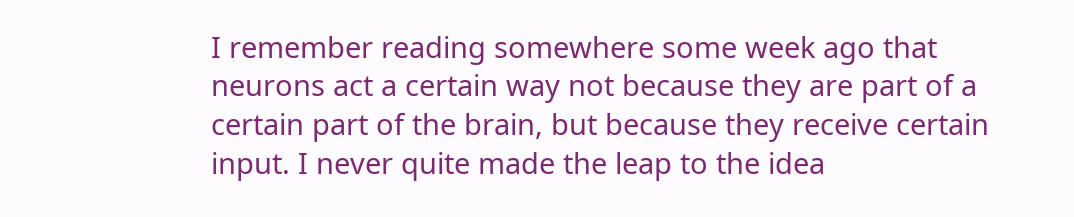I remember reading somewhere some week ago that neurons act a certain way not because they are part of a certain part of the brain, but because they receive certain input. I never quite made the leap to the idea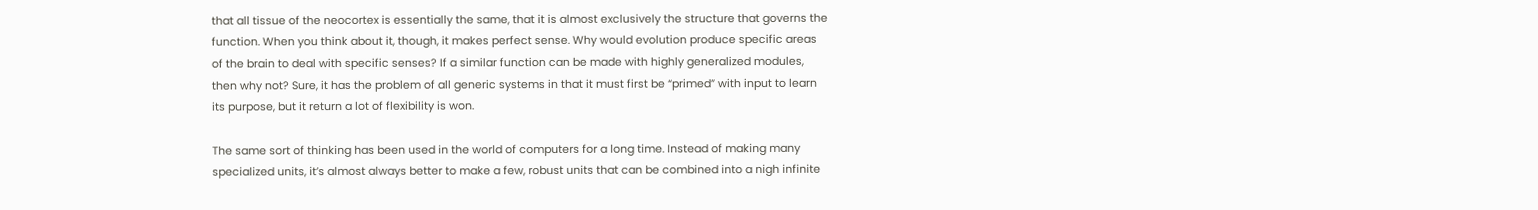that all tissue of the neocortex is essentially the same, that it is almost exclusively the structure that governs the function. When you think about it, though, it makes perfect sense. Why would evolution produce specific areas of the brain to deal with specific senses? If a similar function can be made with highly generalized modules, then why not? Sure, it has the problem of all generic systems in that it must first be “primed” with input to learn its purpose, but it return a lot of flexibility is won.

The same sort of thinking has been used in the world of computers for a long time. Instead of making many specialized units, it’s almost always better to make a few, robust units that can be combined into a nigh infinite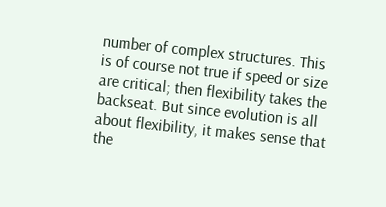number of complex structures. This is of course not true if speed or size are critical; then flexibility takes the backseat. But since evolution is all about flexibility, it makes sense that the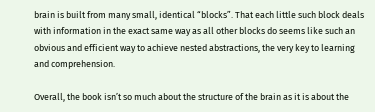brain is built from many small, identical “blocks”. That each little such block deals with information in the exact same way as all other blocks do seems like such an obvious and efficient way to achieve nested abstractions, the very key to learning and comprehension.

Overall, the book isn’t so much about the structure of the brain as it is about the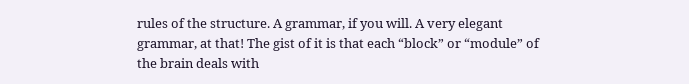rules of the structure. A grammar, if you will. A very elegant grammar, at that! The gist of it is that each “block” or “module” of the brain deals with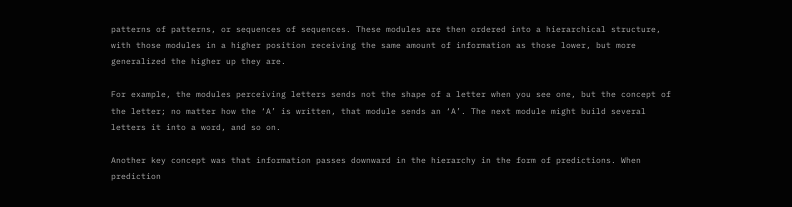patterns of patterns, or sequences of sequences. These modules are then ordered into a hierarchical structure, with those modules in a higher position receiving the same amount of information as those lower, but more generalized the higher up they are.

For example, the modules perceiving letters sends not the shape of a letter when you see one, but the concept of the letter; no matter how the ‘A’ is written, that module sends an ‘A’. The next module might build several letters it into a word, and so on.

Another key concept was that information passes downward in the hierarchy in the form of predictions. When prediction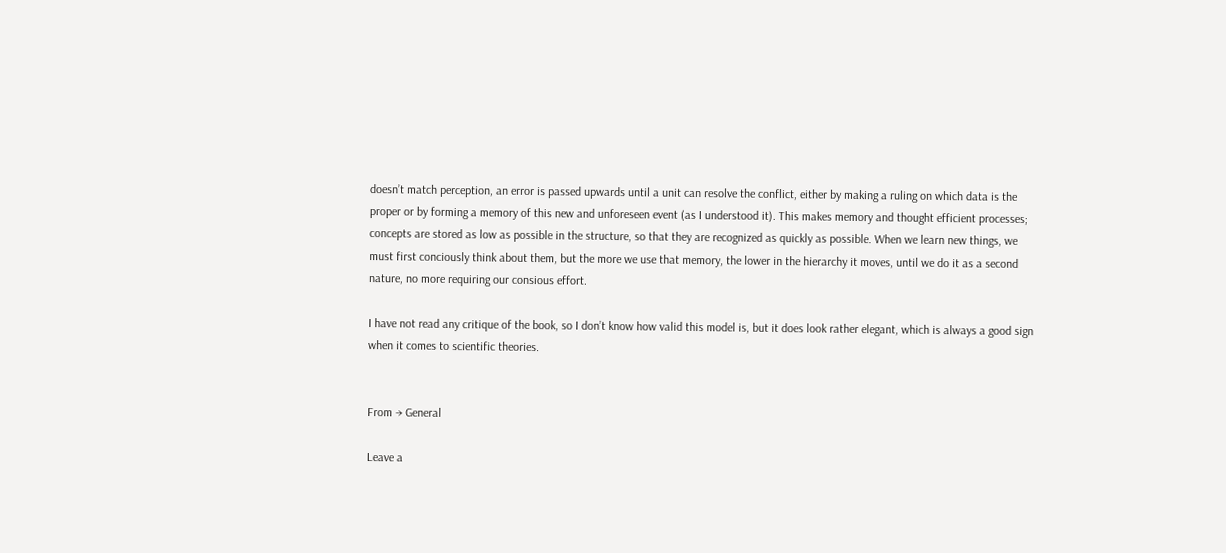doesn’t match perception, an error is passed upwards until a unit can resolve the conflict, either by making a ruling on which data is the proper or by forming a memory of this new and unforeseen event (as I understood it). This makes memory and thought efficient processes; concepts are stored as low as possible in the structure, so that they are recognized as quickly as possible. When we learn new things, we must first conciously think about them, but the more we use that memory, the lower in the hierarchy it moves, until we do it as a second nature, no more requiring our consious effort.

I have not read any critique of the book, so I don’t know how valid this model is, but it does look rather elegant, which is always a good sign when it comes to scientific theories.


From → General

Leave a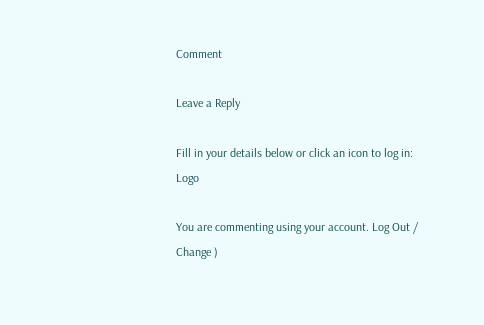Comment

Leave a Reply

Fill in your details below or click an icon to log in: Logo

You are commenting using your account. Log Out /  Change )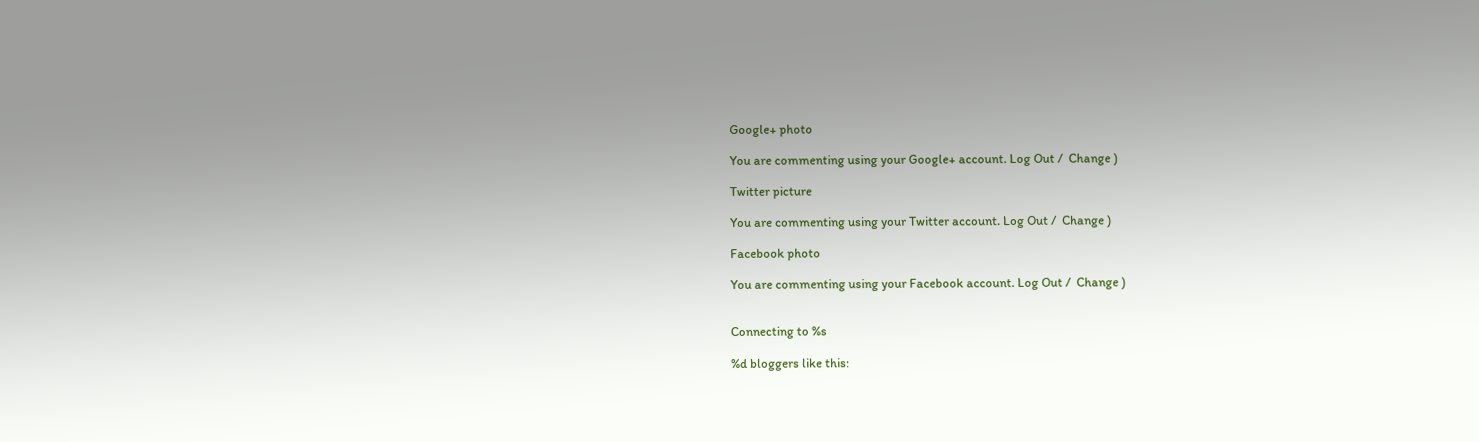Google+ photo

You are commenting using your Google+ account. Log Out /  Change )

Twitter picture

You are commenting using your Twitter account. Log Out /  Change )

Facebook photo

You are commenting using your Facebook account. Log Out /  Change )


Connecting to %s

%d bloggers like this: